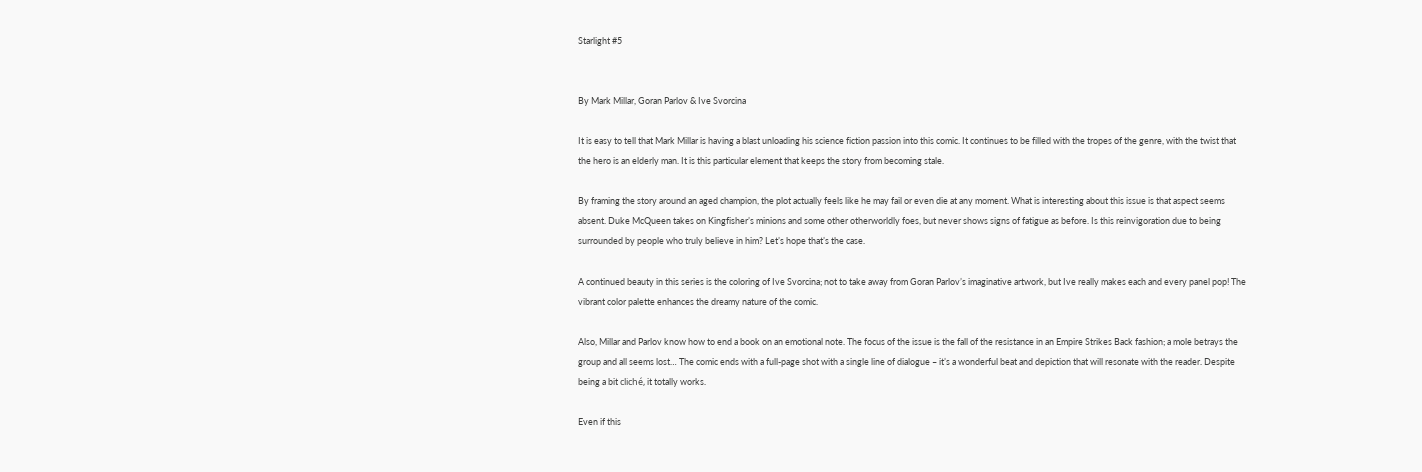Starlight #5


By Mark Millar, Goran Parlov & Ive Svorcina

It is easy to tell that Mark Millar is having a blast unloading his science fiction passion into this comic. It continues to be filled with the tropes of the genre, with the twist that the hero is an elderly man. It is this particular element that keeps the story from becoming stale.

By framing the story around an aged champion, the plot actually feels like he may fail or even die at any moment. What is interesting about this issue is that aspect seems absent. Duke McQueen takes on Kingfisher’s minions and some other otherworldly foes, but never shows signs of fatigue as before. Is this reinvigoration due to being surrounded by people who truly believe in him? Let’s hope that’s the case.

A continued beauty in this series is the coloring of Ive Svorcina; not to take away from Goran Parlov’s imaginative artwork, but Ive really makes each and every panel pop! The vibrant color palette enhances the dreamy nature of the comic.

Also, Millar and Parlov know how to end a book on an emotional note. The focus of the issue is the fall of the resistance in an Empire Strikes Back fashion; a mole betrays the group and all seems lost… The comic ends with a full-page shot with a single line of dialogue – it’s a wonderful beat and depiction that will resonate with the reader. Despite being a bit cliché, it totally works.

Even if this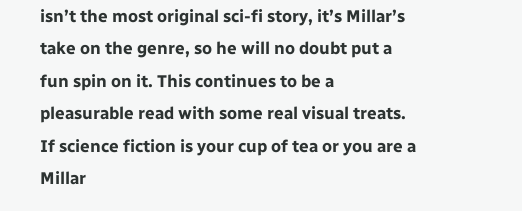isn’t the most original sci-fi story, it’s Millar’s take on the genre, so he will no doubt put a fun spin on it. This continues to be a pleasurable read with some real visual treats. If science fiction is your cup of tea or you are a Millar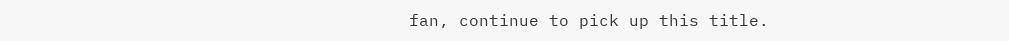fan, continue to pick up this title.